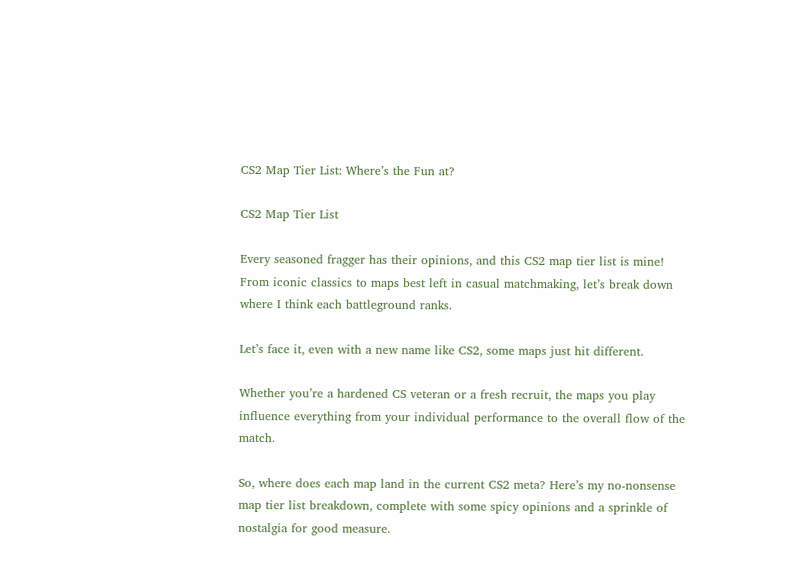CS2 Map Tier List: Where’s the Fun at?

CS2 Map Tier List

Every seasoned fragger has their opinions, and this CS2 map tier list is mine! From iconic classics to maps best left in casual matchmaking, let’s break down where I think each battleground ranks.

Let’s face it, even with a new name like CS2, some maps just hit different.

Whether you’re a hardened CS veteran or a fresh recruit, the maps you play influence everything from your individual performance to the overall flow of the match.

So, where does each map land in the current CS2 meta? Here’s my no-nonsense map tier list breakdown, complete with some spicy opinions and a sprinkle of nostalgia for good measure.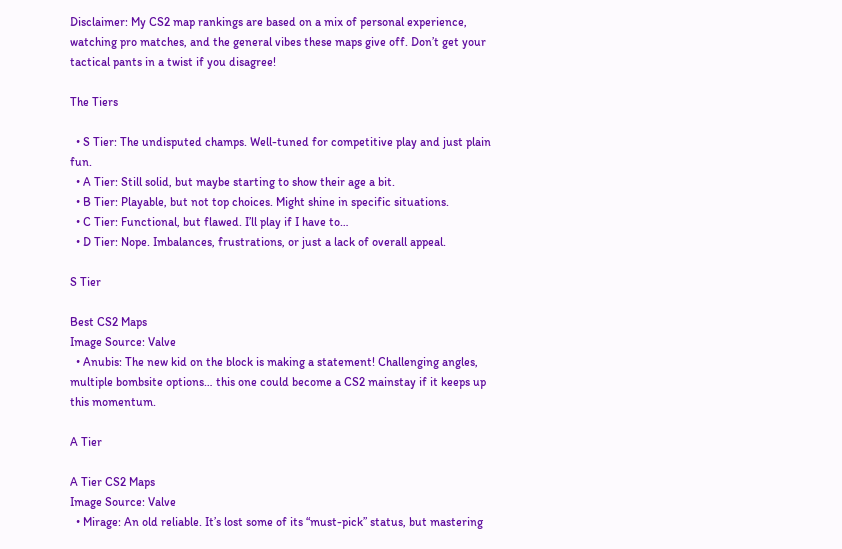Disclaimer: My CS2 map rankings are based on a mix of personal experience, watching pro matches, and the general vibes these maps give off. Don’t get your tactical pants in a twist if you disagree!

The Tiers

  • S Tier: The undisputed champs. Well-tuned for competitive play and just plain fun.
  • A Tier: Still solid, but maybe starting to show their age a bit.
  • B Tier: Playable, but not top choices. Might shine in specific situations.
  • C Tier: Functional, but flawed. I’ll play if I have to…
  • D Tier: Nope. Imbalances, frustrations, or just a lack of overall appeal.

S Tier

Best CS2 Maps
Image Source: Valve
  • Anubis: The new kid on the block is making a statement! Challenging angles, multiple bombsite options… this one could become a CS2 mainstay if it keeps up this momentum.

A Tier

A Tier CS2 Maps
Image Source: Valve
  • Mirage: An old reliable. It’s lost some of its “must-pick” status, but mastering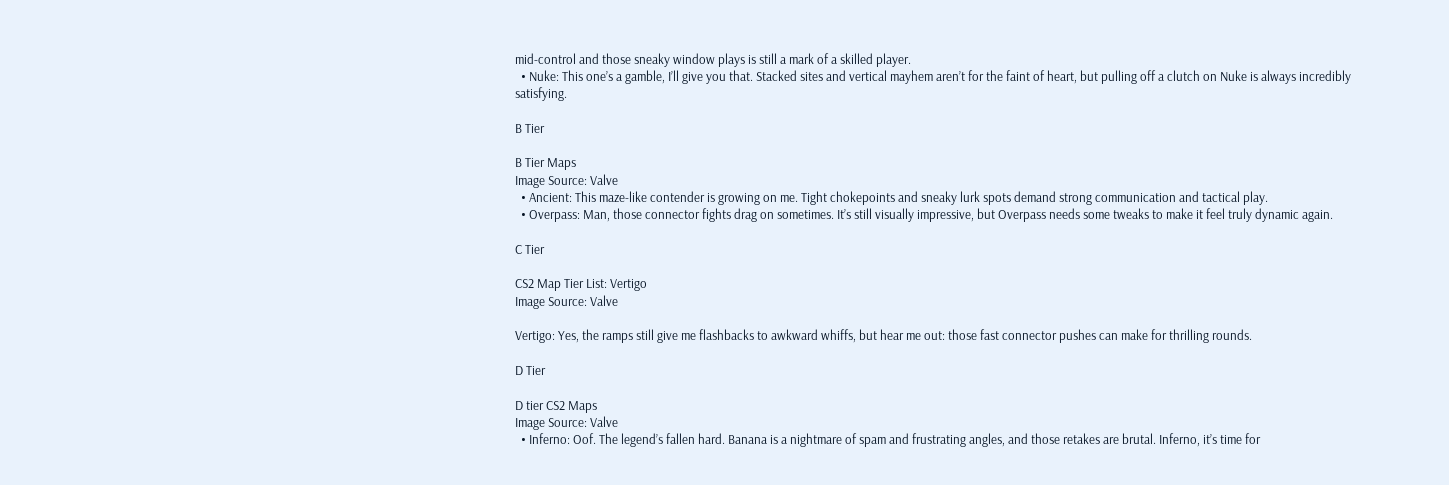mid-control and those sneaky window plays is still a mark of a skilled player.
  • Nuke: This one’s a gamble, I’ll give you that. Stacked sites and vertical mayhem aren’t for the faint of heart, but pulling off a clutch on Nuke is always incredibly satisfying.

B Tier

B Tier Maps
Image Source: Valve
  • Ancient: This maze-like contender is growing on me. Tight chokepoints and sneaky lurk spots demand strong communication and tactical play.
  • Overpass: Man, those connector fights drag on sometimes. It’s still visually impressive, but Overpass needs some tweaks to make it feel truly dynamic again.

C Tier

CS2 Map Tier List: Vertigo
Image Source: Valve

Vertigo: Yes, the ramps still give me flashbacks to awkward whiffs, but hear me out: those fast connector pushes can make for thrilling rounds.

D Tier

D tier CS2 Maps
Image Source: Valve
  • Inferno: Oof. The legend’s fallen hard. Banana is a nightmare of spam and frustrating angles, and those retakes are brutal. Inferno, it’s time for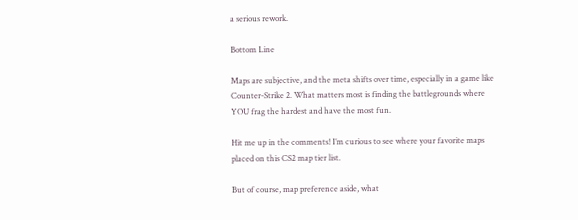a serious rework.

Bottom Line

Maps are subjective, and the meta shifts over time, especially in a game like Counter-Strike 2. What matters most is finding the battlegrounds where YOU frag the hardest and have the most fun.

Hit me up in the comments! I’m curious to see where your favorite maps placed on this CS2 map tier list.

But of course, map preference aside, what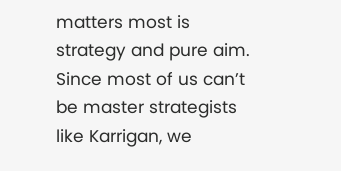matters most is strategy and pure aim. Since most of us can’t be master strategists like Karrigan, we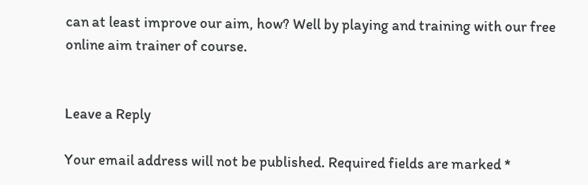can at least improve our aim, how? Well by playing and training with our free online aim trainer of course.


Leave a Reply

Your email address will not be published. Required fields are marked *